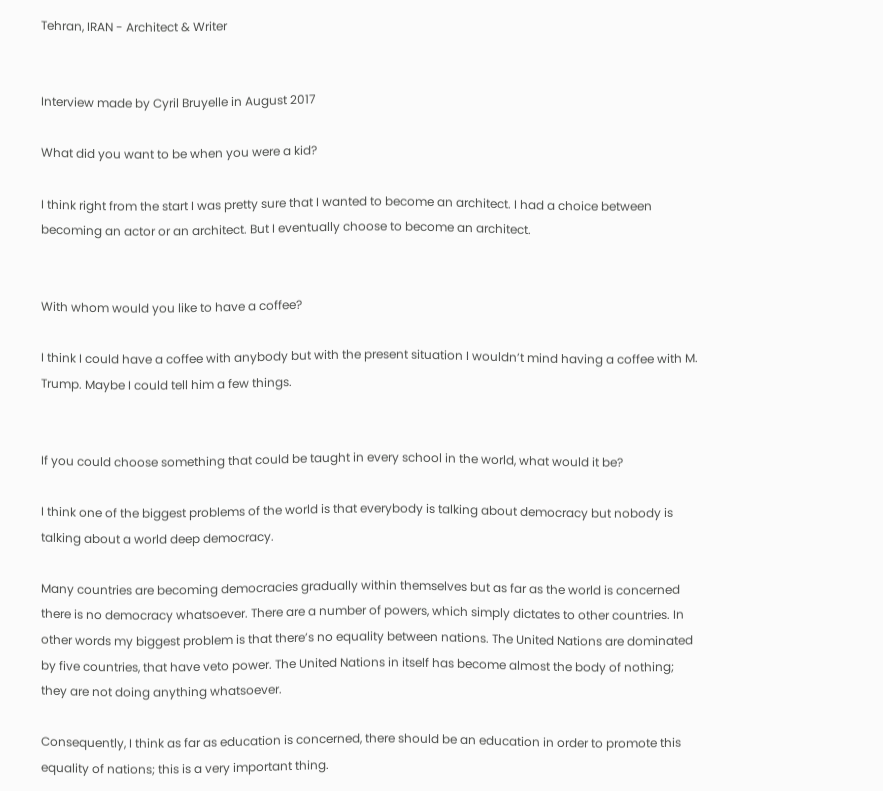Tehran, IRAN - Architect & Writer


Interview made by Cyril Bruyelle in August 2017

What did you want to be when you were a kid?

I think right from the start I was pretty sure that I wanted to become an architect. I had a choice between becoming an actor or an architect. But I eventually choose to become an architect.


With whom would you like to have a coffee?

I think I could have a coffee with anybody but with the present situation I wouldn’t mind having a coffee with M. Trump. Maybe I could tell him a few things.


If you could choose something that could be taught in every school in the world, what would it be?

I think one of the biggest problems of the world is that everybody is talking about democracy but nobody is talking about a world deep democracy.

Many countries are becoming democracies gradually within themselves but as far as the world is concerned there is no democracy whatsoever. There are a number of powers, which simply dictates to other countries. In other words my biggest problem is that there’s no equality between nations. The United Nations are dominated by five countries, that have veto power. The United Nations in itself has become almost the body of nothing; they are not doing anything whatsoever.

Consequently, I think as far as education is concerned, there should be an education in order to promote this equality of nations; this is a very important thing.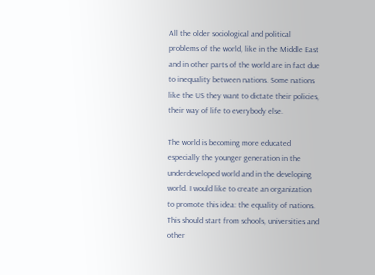All the older sociological and political problems of the world, like in the Middle East and in other parts of the world are in fact due to inequality between nations. Some nations like the US they want to dictate their policies, their way of life to everybody else.

The world is becoming more educated especially the younger generation in the underdeveloped world and in the developing world. I would like to create an organization to promote this idea: the equality of nations. This should start from schools, universities and other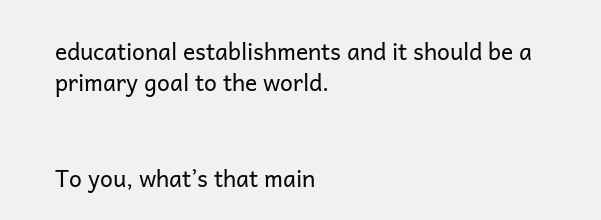educational establishments and it should be a primary goal to the world.


To you, what’s that main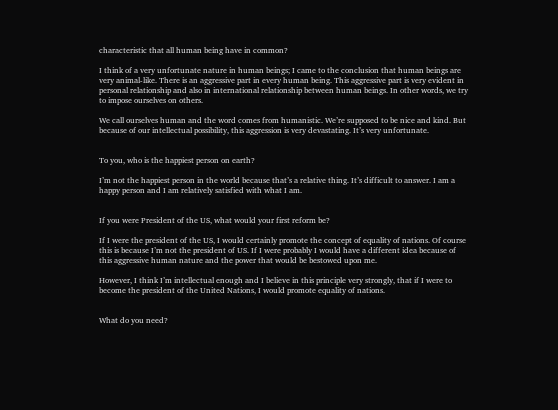characteristic that all human being have in common?

I think of a very unfortunate nature in human beings; I came to the conclusion that human beings are very animal-like. There is an aggressive part in every human being. This aggressive part is very evident in personal relationship and also in international relationship between human beings. In other words, we try to impose ourselves on others.

We call ourselves human and the word comes from humanistic. We’re supposed to be nice and kind. But because of our intellectual possibility, this aggression is very devastating. It’s very unfortunate.


To you, who is the happiest person on earth?

I’m not the happiest person in the world because that’s a relative thing. It’s difficult to answer. I am a happy person and I am relatively satisfied with what I am.


If you were President of the US, what would your first reform be?

If I were the president of the US, I would certainly promote the concept of equality of nations. Of course this is because I’m not the president of US. If I were probably I would have a different idea because of this aggressive human nature and the power that would be bestowed upon me.

However, I think I’m intellectual enough and I believe in this principle very strongly, that if I were to become the president of the United Nations, I would promote equality of nations.


What do you need?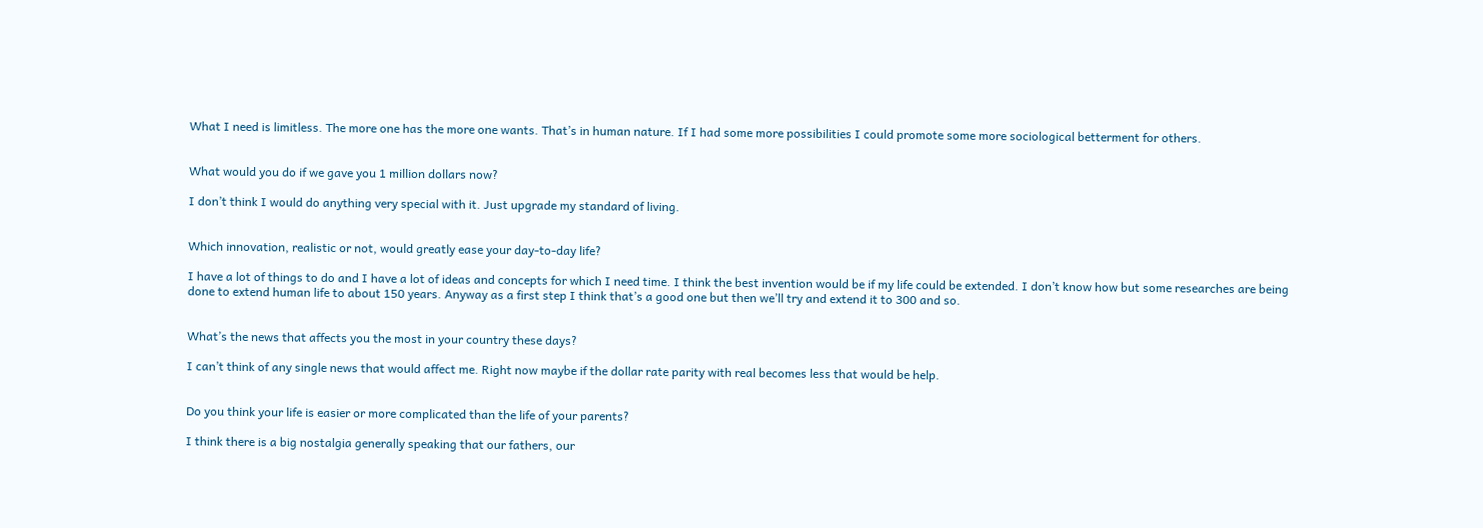What I need is limitless. The more one has the more one wants. That’s in human nature. If I had some more possibilities I could promote some more sociological betterment for others.


What would you do if we gave you 1 million dollars now?

I don’t think I would do anything very special with it. Just upgrade my standard of living.


Which innovation, realistic or not, would greatly ease your day-to-day life?

I have a lot of things to do and I have a lot of ideas and concepts for which I need time. I think the best invention would be if my life could be extended. I don’t know how but some researches are being done to extend human life to about 150 years. Anyway as a first step I think that’s a good one but then we’ll try and extend it to 300 and so.


What’s the news that affects you the most in your country these days?

I can’t think of any single news that would affect me. Right now maybe if the dollar rate parity with real becomes less that would be help.


Do you think your life is easier or more complicated than the life of your parents?

I think there is a big nostalgia generally speaking that our fathers, our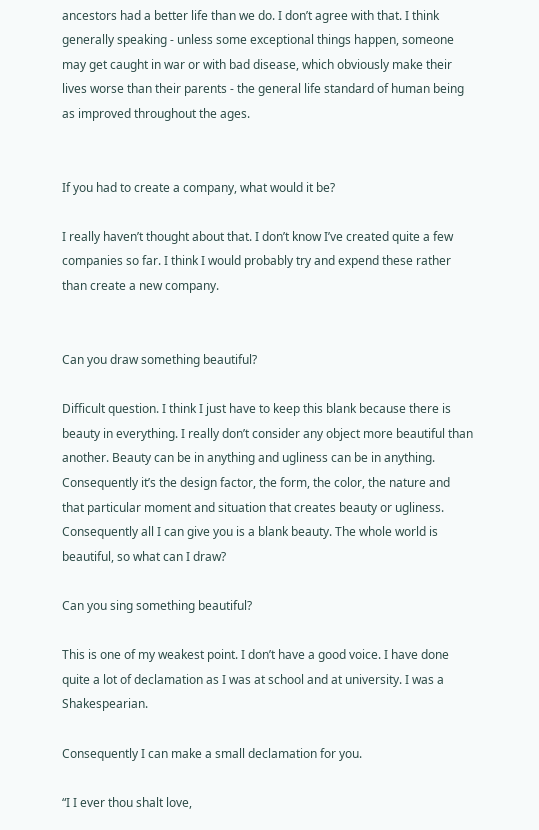ancestors had a better life than we do. I don’t agree with that. I think generally speaking - unless some exceptional things happen, someone may get caught in war or with bad disease, which obviously make their lives worse than their parents - the general life standard of human being as improved throughout the ages.


If you had to create a company, what would it be?

I really haven’t thought about that. I don’t know I’ve created quite a few companies so far. I think I would probably try and expend these rather than create a new company.


Can you draw something beautiful?

Difficult question. I think I just have to keep this blank because there is beauty in everything. I really don’t consider any object more beautiful than another. Beauty can be in anything and ugliness can be in anything. Consequently it’s the design factor, the form, the color, the nature and that particular moment and situation that creates beauty or ugliness. Consequently all I can give you is a blank beauty. The whole world is beautiful, so what can I draw?

Can you sing something beautiful?

This is one of my weakest point. I don’t have a good voice. I have done quite a lot of declamation as I was at school and at university. I was a Shakespearian.

Consequently I can make a small declamation for you.

“I I ever thou shalt love,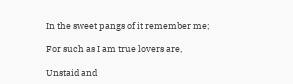In the sweet pangs of it remember me;

For such as I am true lovers are,

Unstaid and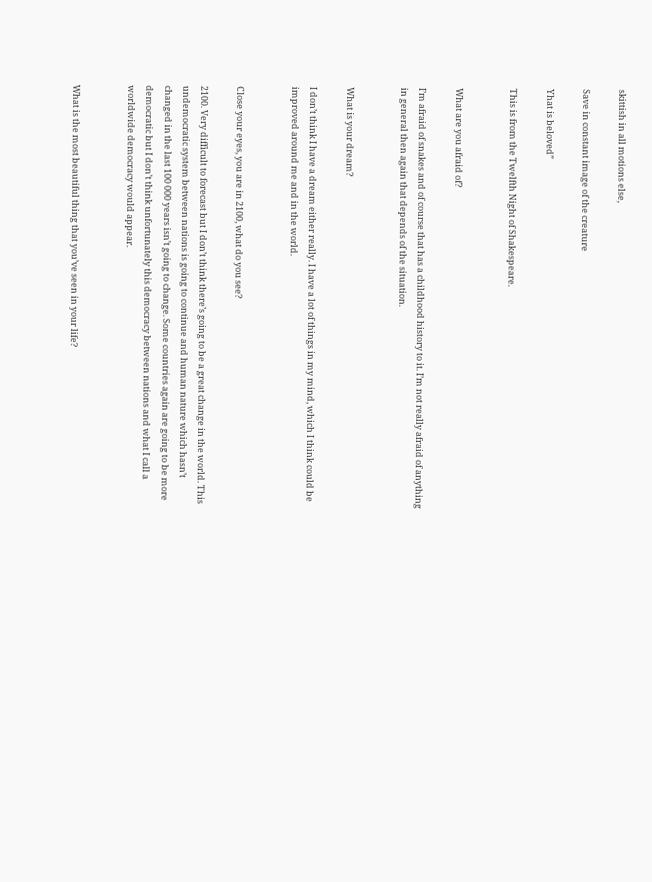skittish in all motions else,

Save in constant image of the creature

Yhat is beloved”

This is from the Twelfth Night of Shakespeare.


What are you afraid of?

I’m afraid of snakes and of course that has a childhood history to it. I’m not really afraid of anything in general then again that depends of the situation.


What is your dream?

I don’t think I have a dream either really. I have a lot of things in my mind, which I think could be improved around me and in the world.


Close your eyes, you are in 2100, what do you see?

2100. Very difficult to forecast but I don’t think there’s going to be a great change in the world. This undemocratic system between nations is going to continue and human nature which hasn’t changed in the last 100 000 years isn’t going to change. Some countries again are going to be more democratic but I don’t think unfortunately this democracy between nations and what I call a worldwide democracy would appear.


What is the most beautiful thing that you’ve seen in your life?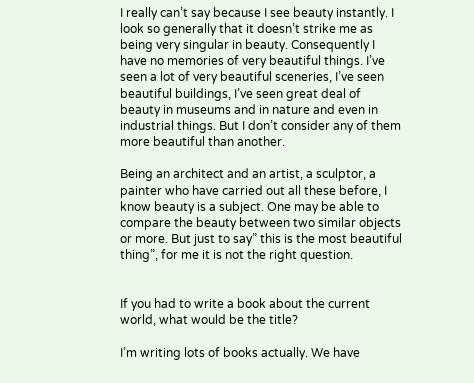I really can’t say because I see beauty instantly. I look so generally that it doesn’t strike me as being very singular in beauty. Consequently I have no memories of very beautiful things. I’ve seen a lot of very beautiful sceneries, I’ve seen beautiful buildings, I’ve seen great deal of beauty in museums and in nature and even in industrial things. But I don’t consider any of them more beautiful than another.

Being an architect and an artist, a sculptor, a painter who have carried out all these before, I know beauty is a subject. One may be able to compare the beauty between two similar objects or more. But just to say” this is the most beautiful thing”, for me it is not the right question.


If you had to write a book about the current world, what would be the title?

I’m writing lots of books actually. We have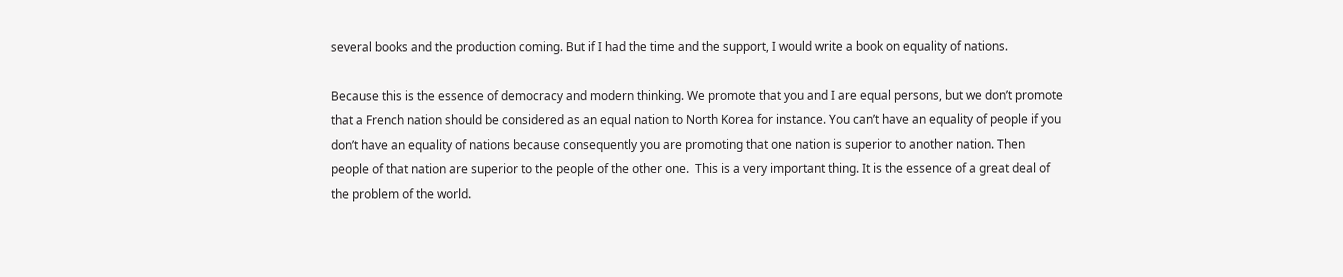several books and the production coming. But if I had the time and the support, I would write a book on equality of nations.

Because this is the essence of democracy and modern thinking. We promote that you and I are equal persons, but we don’t promote that a French nation should be considered as an equal nation to North Korea for instance. You can’t have an equality of people if you don’t have an equality of nations because consequently you are promoting that one nation is superior to another nation. Then people of that nation are superior to the people of the other one.  This is a very important thing. It is the essence of a great deal of the problem of the world.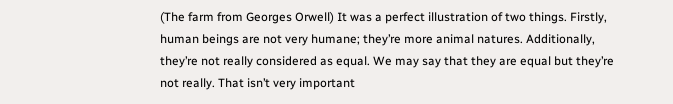(The farm from Georges Orwell) It was a perfect illustration of two things. Firstly, human beings are not very humane; they’re more animal natures. Additionally, they’re not really considered as equal. We may say that they are equal but they’re not really. That isn’t very important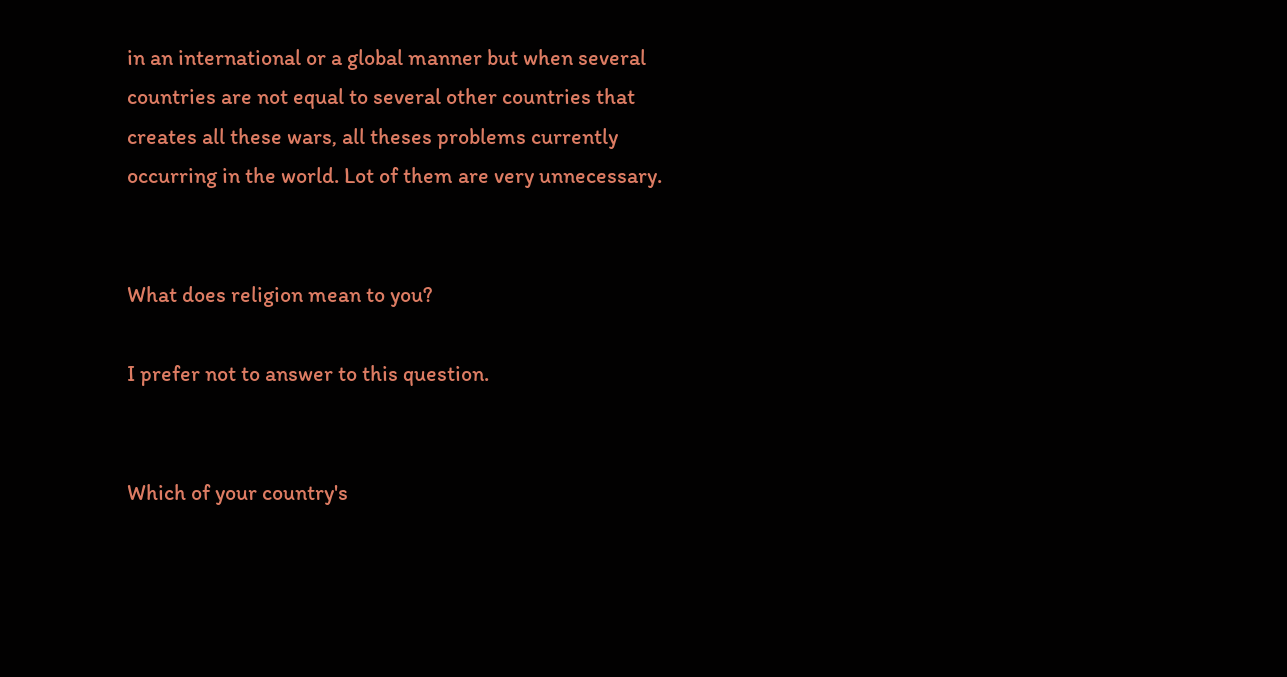in an international or a global manner but when several countries are not equal to several other countries that creates all these wars, all theses problems currently occurring in the world. Lot of them are very unnecessary.


What does religion mean to you?

I prefer not to answer to this question.


Which of your country's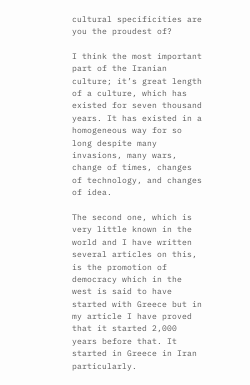cultural specificities are you the proudest of?

I think the most important part of the Iranian culture; it’s great length of a culture, which has existed for seven thousand years. It has existed in a homogeneous way for so long despite many invasions, many wars, change of times, changes of technology, and changes of idea.

The second one, which is very little known in the world and I have written several articles on this, is the promotion of democracy which in the west is said to have started with Greece but in my article I have proved that it started 2,000 years before that. It started in Greece in Iran particularly.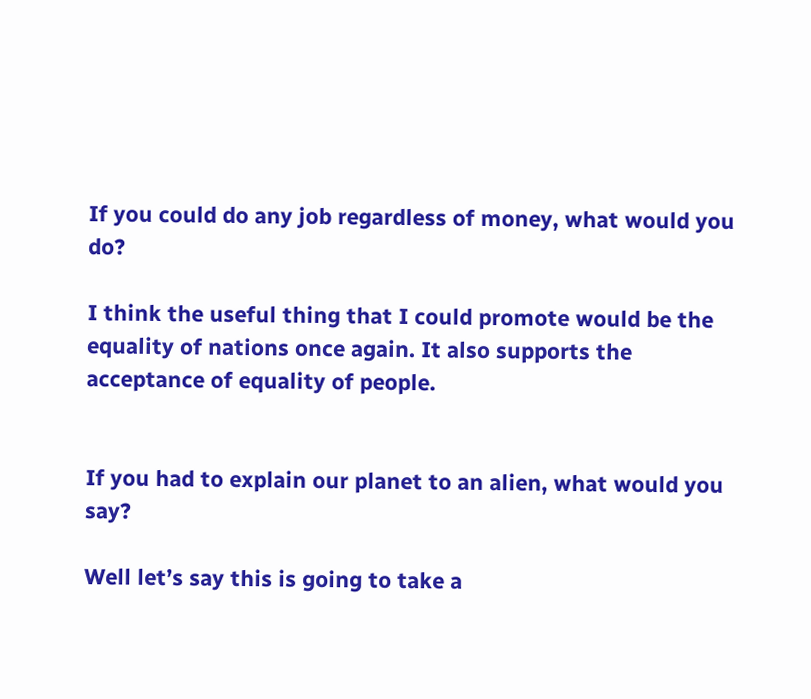If you could do any job regardless of money, what would you do?

I think the useful thing that I could promote would be the equality of nations once again. It also supports the acceptance of equality of people.


If you had to explain our planet to an alien, what would you say?

Well let’s say this is going to take a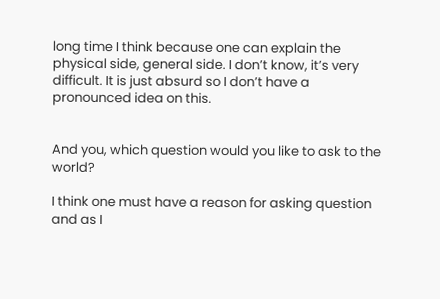long time I think because one can explain the physical side, general side. I don’t know, it’s very difficult. It is just absurd so I don’t have a pronounced idea on this.


And you, which question would you like to ask to the world?

I think one must have a reason for asking question and as I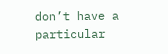don’t have a particular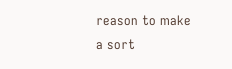reason to make a sort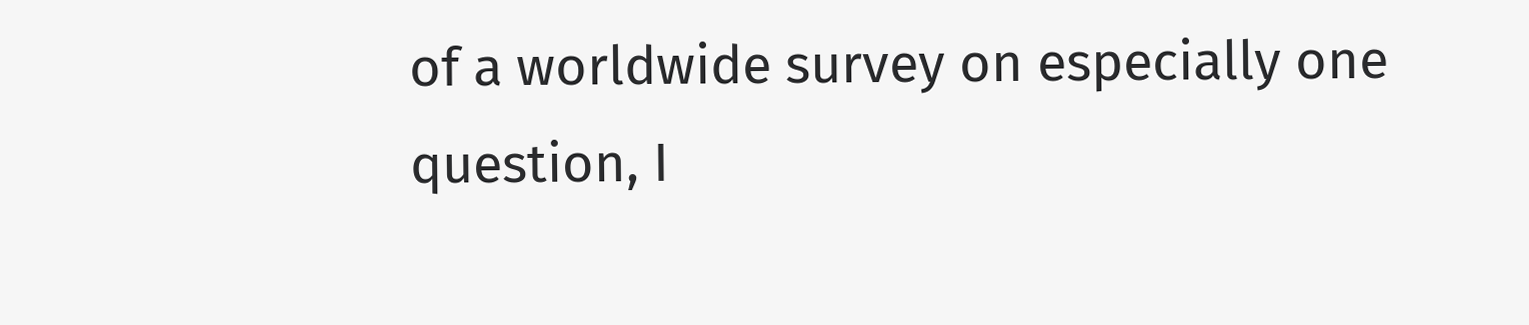of a worldwide survey on especially one question, I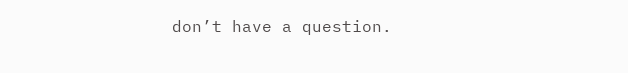don’t have a question.